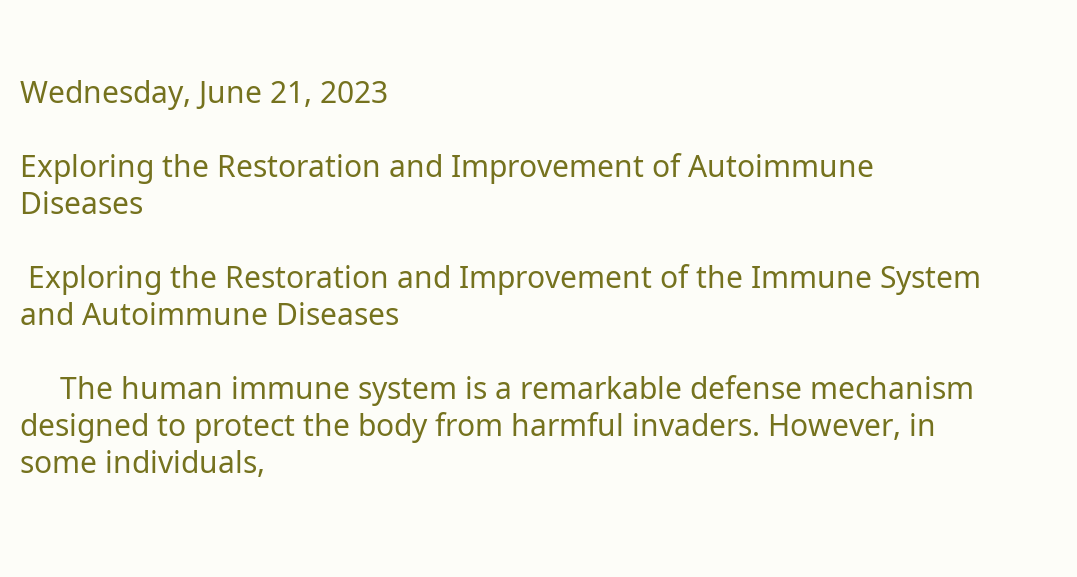Wednesday, June 21, 2023

Exploring the Restoration and Improvement of Autoimmune Diseases

 Exploring the Restoration and Improvement of the Immune System and Autoimmune Diseases

     The human immune system is a remarkable defense mechanism designed to protect the body from harmful invaders. However, in some individuals,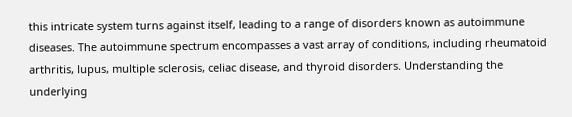this intricate system turns against itself, leading to a range of disorders known as autoimmune diseases. The autoimmune spectrum encompasses a vast array of conditions, including rheumatoid arthritis, lupus, multiple sclerosis, celiac disease, and thyroid disorders. Understanding the underlying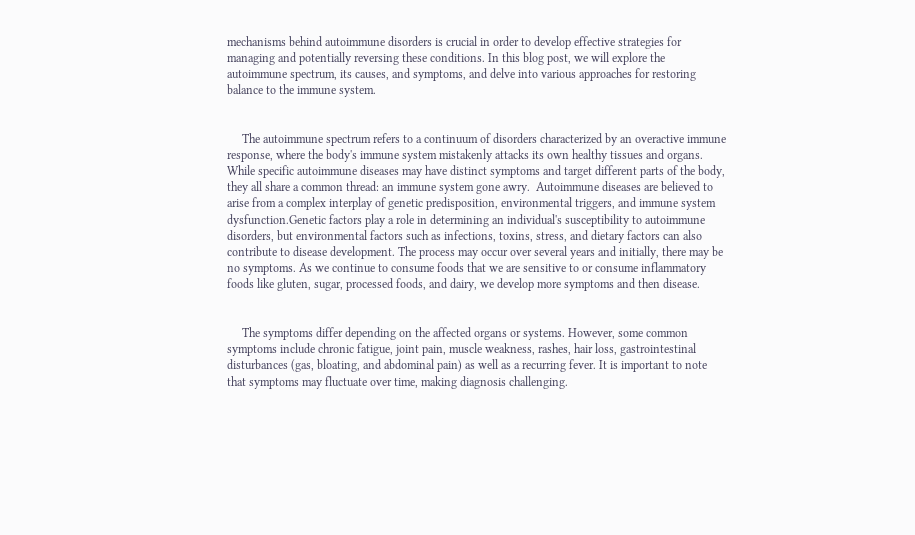mechanisms behind autoimmune disorders is crucial in order to develop effective strategies for managing and potentially reversing these conditions. In this blog post, we will explore the autoimmune spectrum, its causes, and symptoms, and delve into various approaches for restoring balance to the immune system.


     The autoimmune spectrum refers to a continuum of disorders characterized by an overactive immune response, where the body's immune system mistakenly attacks its own healthy tissues and organs. While specific autoimmune diseases may have distinct symptoms and target different parts of the body, they all share a common thread: an immune system gone awry.  Autoimmune diseases are believed to arise from a complex interplay of genetic predisposition, environmental triggers, and immune system dysfunction.Genetic factors play a role in determining an individual's susceptibility to autoimmune disorders, but environmental factors such as infections, toxins, stress, and dietary factors can also contribute to disease development. The process may occur over several years and initially, there may be no symptoms. As we continue to consume foods that we are sensitive to or consume inflammatory foods like gluten, sugar, processed foods, and dairy, we develop more symptoms and then disease.


     The symptoms differ depending on the affected organs or systems. However, some common symptoms include chronic fatigue, joint pain, muscle weakness, rashes, hair loss, gastrointestinal disturbances (gas, bloating, and abdominal pain) as well as a recurring fever. It is important to note that symptoms may fluctuate over time, making diagnosis challenging.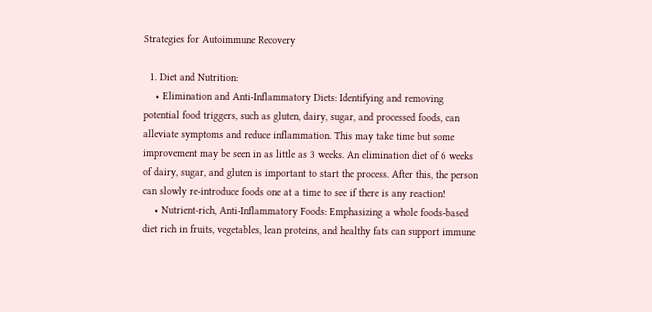Strategies for Autoimmune Recovery

  1. Diet and Nutrition:
    • Elimination and Anti-Inflammatory Diets: Identifying and removing potential food triggers, such as gluten, dairy, sugar, and processed foods, can alleviate symptoms and reduce inflammation. This may take time but some improvement may be seen in as little as 3 weeks. An elimination diet of 6 weeks of dairy, sugar, and gluten is important to start the process. After this, the person can slowly re-introduce foods one at a time to see if there is any reaction!
    • Nutrient-rich, Anti-Inflammatory Foods: Emphasizing a whole foods-based diet rich in fruits, vegetables, lean proteins, and healthy fats can support immune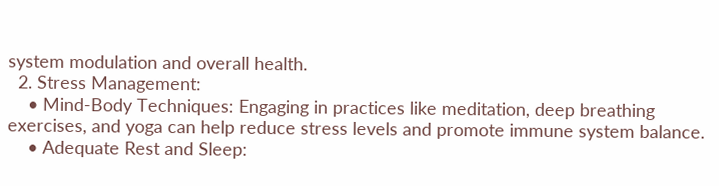system modulation and overall health.
  2. Stress Management:
    • Mind-Body Techniques: Engaging in practices like meditation, deep breathing exercises, and yoga can help reduce stress levels and promote immune system balance.
    • Adequate Rest and Sleep: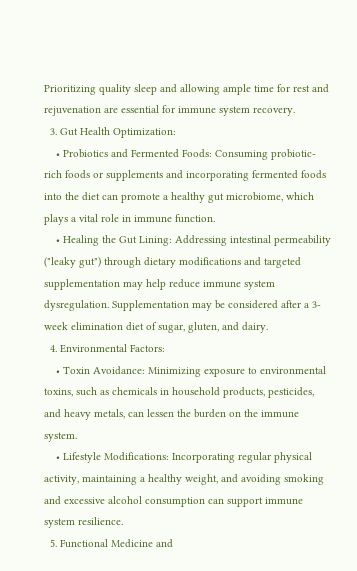Prioritizing quality sleep and allowing ample time for rest and rejuvenation are essential for immune system recovery.
  3. Gut Health Optimization:
    • Probiotics and Fermented Foods: Consuming probiotic-rich foods or supplements and incorporating fermented foods into the diet can promote a healthy gut microbiome, which plays a vital role in immune function.
    • Healing the Gut Lining: Addressing intestinal permeability ("leaky gut") through dietary modifications and targeted supplementation may help reduce immune system dysregulation. Supplementation may be considered after a 3-week elimination diet of sugar, gluten, and dairy.
  4. Environmental Factors:
    • Toxin Avoidance: Minimizing exposure to environmental toxins, such as chemicals in household products, pesticides, and heavy metals, can lessen the burden on the immune system.
    • Lifestyle Modifications: Incorporating regular physical activity, maintaining a healthy weight, and avoiding smoking and excessive alcohol consumption can support immune system resilience.
  5. Functional Medicine and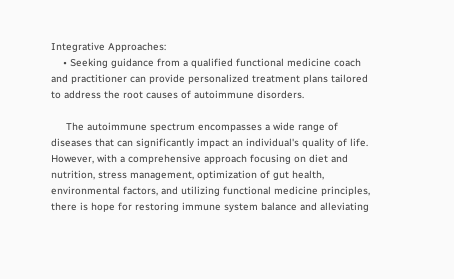Integrative Approaches:
    • Seeking guidance from a qualified functional medicine coach and practitioner can provide personalized treatment plans tailored to address the root causes of autoimmune disorders.

     The autoimmune spectrum encompasses a wide range of diseases that can significantly impact an individual's quality of life. However, with a comprehensive approach focusing on diet and nutrition, stress management, optimization of gut health, environmental factors, and utilizing functional medicine principles, there is hope for restoring immune system balance and alleviating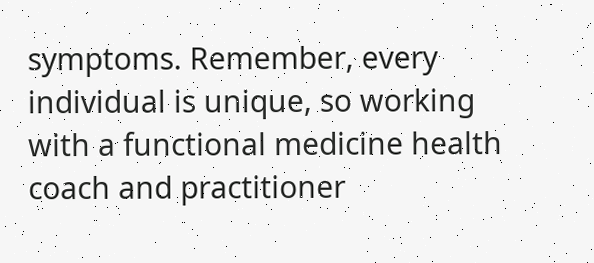symptoms. Remember, every individual is unique, so working with a functional medicine health coach and practitioner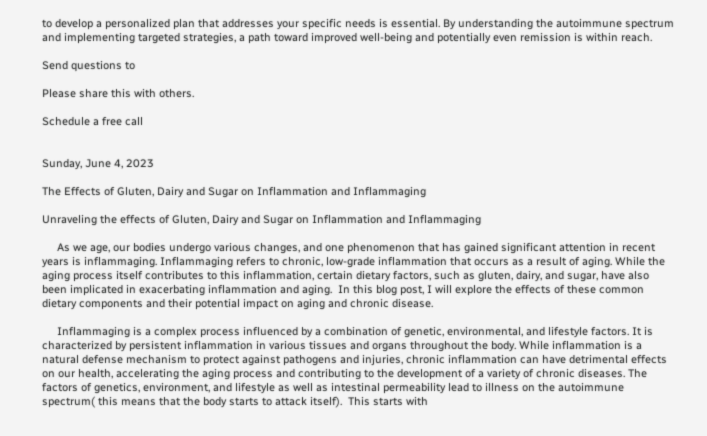to develop a personalized plan that addresses your specific needs is essential. By understanding the autoimmune spectrum and implementing targeted strategies, a path toward improved well-being and potentially even remission is within reach.

Send questions to

Please share this with others.

Schedule a free call


Sunday, June 4, 2023

The Effects of Gluten, Dairy and Sugar on Inflammation and Inflammaging

Unraveling the effects of Gluten, Dairy and Sugar on Inflammation and Inflammaging

     As we age, our bodies undergo various changes, and one phenomenon that has gained significant attention in recent years is inflammaging. Inflammaging refers to chronic, low-grade inflammation that occurs as a result of aging. While the aging process itself contributes to this inflammation, certain dietary factors, such as gluten, dairy, and sugar, have also been implicated in exacerbating inflammation and aging.  In this blog post, I will explore the effects of these common dietary components and their potential impact on aging and chronic disease.

     Inflammaging is a complex process influenced by a combination of genetic, environmental, and lifestyle factors. It is characterized by persistent inflammation in various tissues and organs throughout the body. While inflammation is a natural defense mechanism to protect against pathogens and injuries, chronic inflammation can have detrimental effects on our health, accelerating the aging process and contributing to the development of a variety of chronic diseases. The factors of genetics, environment, and lifestyle as well as intestinal permeability lead to illness on the autoimmune spectrum( this means that the body starts to attack itself).  This starts with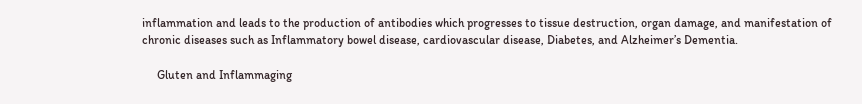inflammation and leads to the production of antibodies which progresses to tissue destruction, organ damage, and manifestation of chronic diseases such as Inflammatory bowel disease, cardiovascular disease, Diabetes, and Alzheimer’s Dementia.

     Gluten and Inflammaging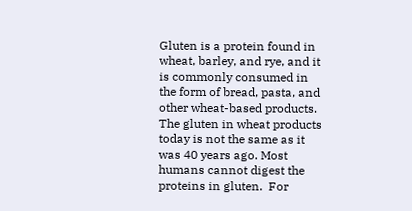Gluten is a protein found in wheat, barley, and rye, and it is commonly consumed in the form of bread, pasta, and other wheat-based products. The gluten in wheat products today is not the same as it was 40 years ago. Most humans cannot digest the proteins in gluten.  For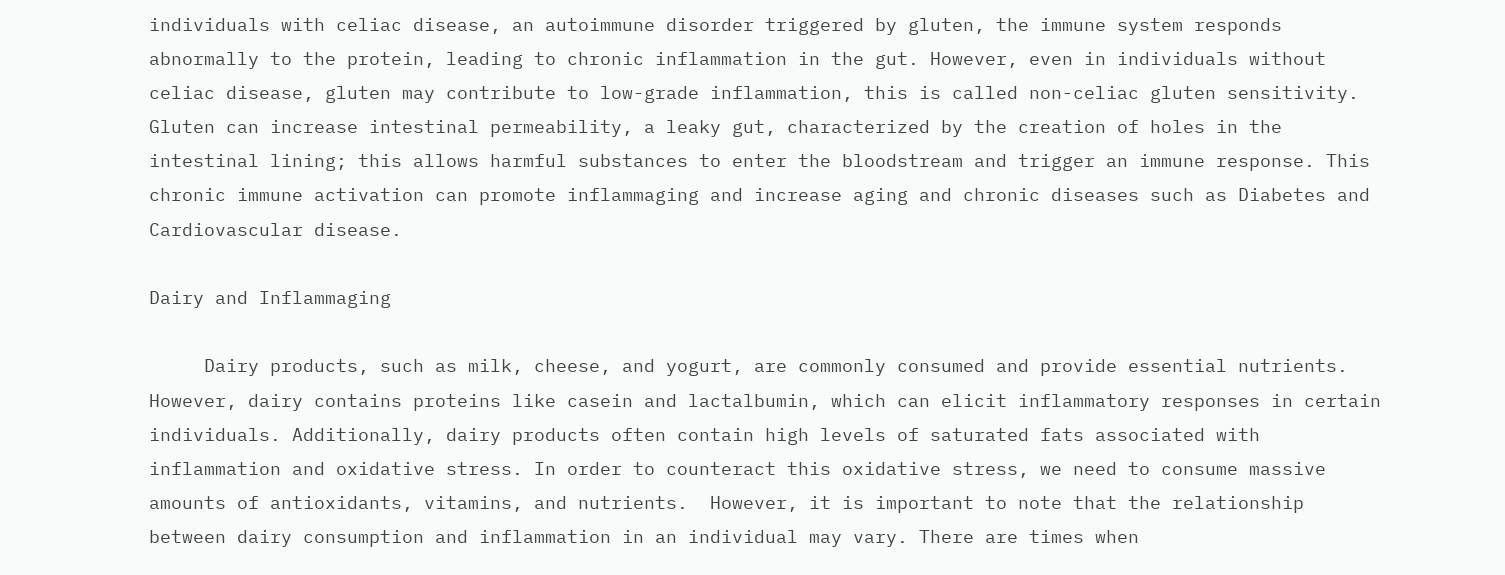individuals with celiac disease, an autoimmune disorder triggered by gluten, the immune system responds abnormally to the protein, leading to chronic inflammation in the gut. However, even in individuals without celiac disease, gluten may contribute to low-grade inflammation, this is called non-celiac gluten sensitivity.  Gluten can increase intestinal permeability, a leaky gut, characterized by the creation of holes in the intestinal lining; this allows harmful substances to enter the bloodstream and trigger an immune response. This chronic immune activation can promote inflammaging and increase aging and chronic diseases such as Diabetes and Cardiovascular disease.

Dairy and Inflammaging

     Dairy products, such as milk, cheese, and yogurt, are commonly consumed and provide essential nutrients. However, dairy contains proteins like casein and lactalbumin, which can elicit inflammatory responses in certain individuals. Additionally, dairy products often contain high levels of saturated fats associated with inflammation and oxidative stress. In order to counteract this oxidative stress, we need to consume massive amounts of antioxidants, vitamins, and nutrients.  However, it is important to note that the relationship between dairy consumption and inflammation in an individual may vary. There are times when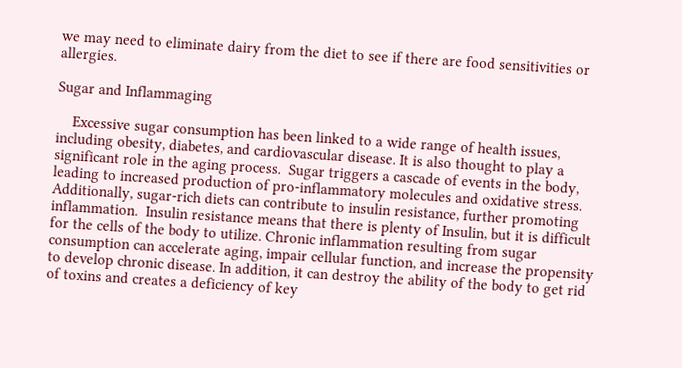we may need to eliminate dairy from the diet to see if there are food sensitivities or allergies.

Sugar and Inflammaging

    Excessive sugar consumption has been linked to a wide range of health issues, including obesity, diabetes, and cardiovascular disease. It is also thought to play a significant role in the aging process.  Sugar triggers a cascade of events in the body, leading to increased production of pro-inflammatory molecules and oxidative stress. Additionally, sugar-rich diets can contribute to insulin resistance, further promoting inflammation.  Insulin resistance means that there is plenty of Insulin, but it is difficult for the cells of the body to utilize. Chronic inflammation resulting from sugar consumption can accelerate aging, impair cellular function, and increase the propensity to develop chronic disease. In addition, it can destroy the ability of the body to get rid of toxins and creates a deficiency of key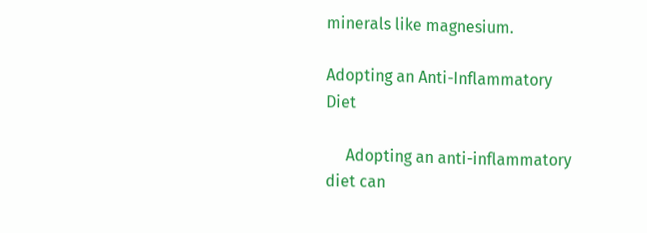minerals like magnesium.

Adopting an Anti-Inflammatory Diet

     Adopting an anti-inflammatory diet can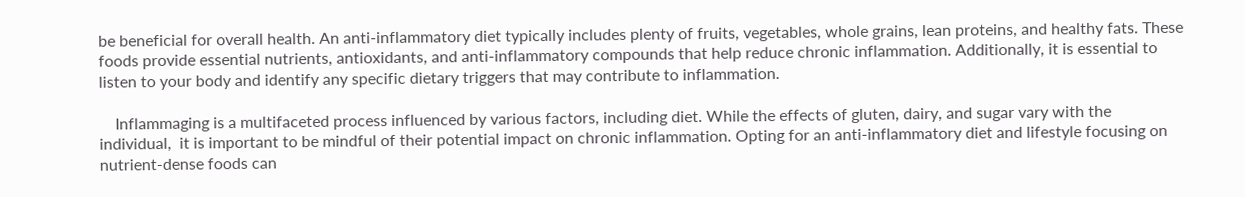be beneficial for overall health. An anti-inflammatory diet typically includes plenty of fruits, vegetables, whole grains, lean proteins, and healthy fats. These foods provide essential nutrients, antioxidants, and anti-inflammatory compounds that help reduce chronic inflammation. Additionally, it is essential to listen to your body and identify any specific dietary triggers that may contribute to inflammation.

    Inflammaging is a multifaceted process influenced by various factors, including diet. While the effects of gluten, dairy, and sugar vary with the individual,  it is important to be mindful of their potential impact on chronic inflammation. Opting for an anti-inflammatory diet and lifestyle focusing on nutrient-dense foods can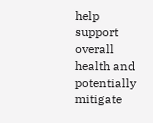help support overall health and potentially mitigate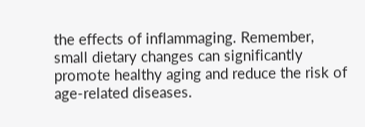the effects of inflammaging. Remember, small dietary changes can significantly promote healthy aging and reduce the risk of age-related diseases.